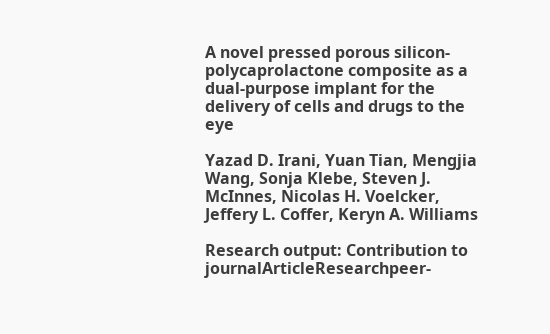A novel pressed porous silicon-polycaprolactone composite as a dual-purpose implant for the delivery of cells and drugs to the eye

Yazad D. Irani, Yuan Tian, Mengjia Wang, Sonja Klebe, Steven J. McInnes, Nicolas H. Voelcker, Jeffery L. Coffer, Keryn A. Williams

Research output: Contribution to journalArticleResearchpeer-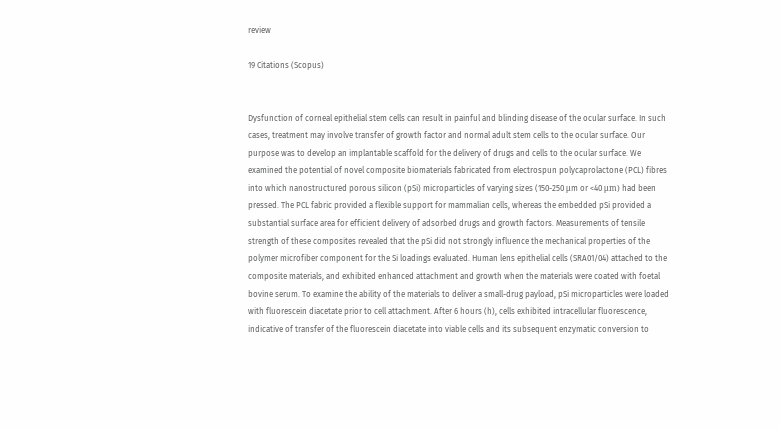review

19 Citations (Scopus)


Dysfunction of corneal epithelial stem cells can result in painful and blinding disease of the ocular surface. In such cases, treatment may involve transfer of growth factor and normal adult stem cells to the ocular surface. Our purpose was to develop an implantable scaffold for the delivery of drugs and cells to the ocular surface. We examined the potential of novel composite biomaterials fabricated from electrospun polycaprolactone (PCL) fibres into which nanostructured porous silicon (pSi) microparticles of varying sizes (150-250 μm or <40 μm) had been pressed. The PCL fabric provided a flexible support for mammalian cells, whereas the embedded pSi provided a substantial surface area for efficient delivery of adsorbed drugs and growth factors. Measurements of tensile strength of these composites revealed that the pSi did not strongly influence the mechanical properties of the polymer microfiber component for the Si loadings evaluated. Human lens epithelial cells (SRA01/04) attached to the composite materials, and exhibited enhanced attachment and growth when the materials were coated with foetal bovine serum. To examine the ability of the materials to deliver a small-drug payload, pSi microparticles were loaded with fluorescein diacetate prior to cell attachment. After 6 hours (h), cells exhibited intracellular fluorescence, indicative of transfer of the fluorescein diacetate into viable cells and its subsequent enzymatic conversion to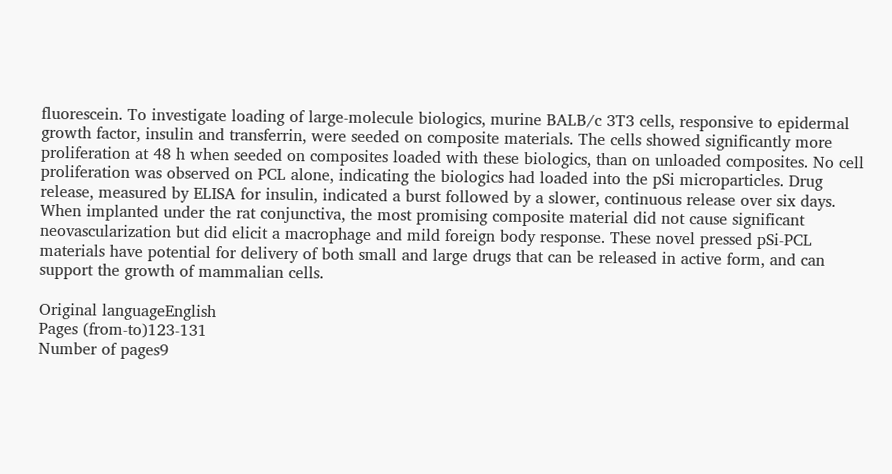fluorescein. To investigate loading of large-molecule biologics, murine BALB/c 3T3 cells, responsive to epidermal growth factor, insulin and transferrin, were seeded on composite materials. The cells showed significantly more proliferation at 48 h when seeded on composites loaded with these biologics, than on unloaded composites. No cell proliferation was observed on PCL alone, indicating the biologics had loaded into the pSi microparticles. Drug release, measured by ELISA for insulin, indicated a burst followed by a slower, continuous release over six days. When implanted under the rat conjunctiva, the most promising composite material did not cause significant neovascularization but did elicit a macrophage and mild foreign body response. These novel pressed pSi-PCL materials have potential for delivery of both small and large drugs that can be released in active form, and can support the growth of mammalian cells.

Original languageEnglish
Pages (from-to)123-131
Number of pages9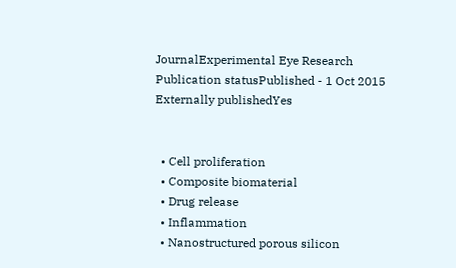JournalExperimental Eye Research
Publication statusPublished - 1 Oct 2015
Externally publishedYes


  • Cell proliferation
  • Composite biomaterial
  • Drug release
  • Inflammation
  • Nanostructured porous silicon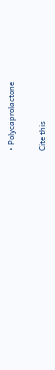• Polycaprolactone

Cite this